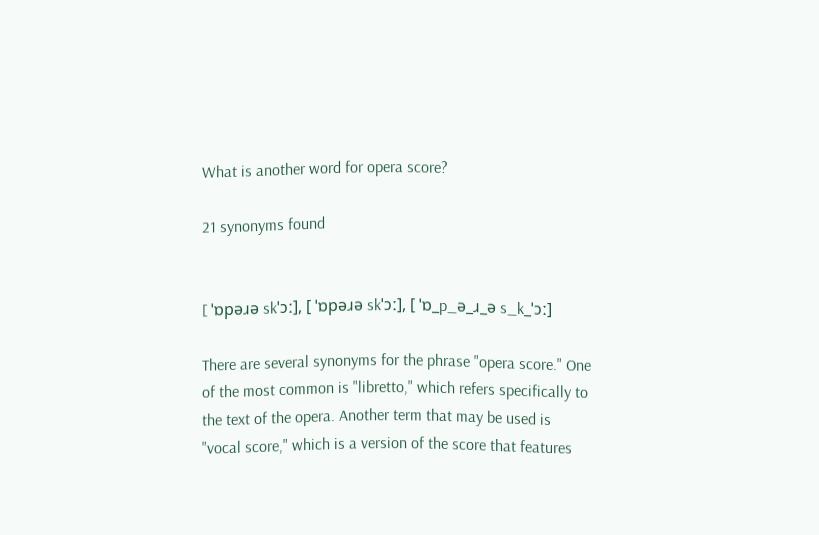What is another word for opera score?

21 synonyms found


[ ˈɒpəɹə skˈɔː], [ ˈɒpəɹə skˈɔː], [ ˈɒ_p_ə_ɹ_ə s_k_ˈɔː]

There are several synonyms for the phrase "opera score." One of the most common is "libretto," which refers specifically to the text of the opera. Another term that may be used is "vocal score," which is a version of the score that features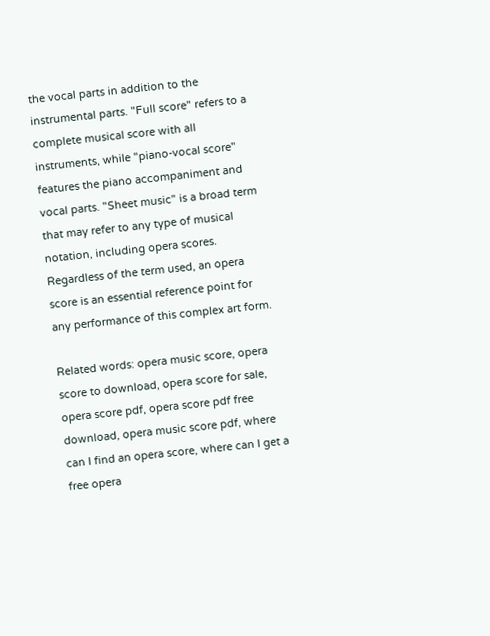the vocal parts in addition to the instrumental parts. "Full score" refers to a complete musical score with all instruments, while "piano-vocal score" features the piano accompaniment and vocal parts. "Sheet music" is a broad term that may refer to any type of musical notation, including opera scores. Regardless of the term used, an opera score is an essential reference point for any performance of this complex art form.

Related words: opera music score, opera score to download, opera score for sale, opera score pdf, opera score pdf free download, opera music score pdf, where can I find an opera score, where can I get a free opera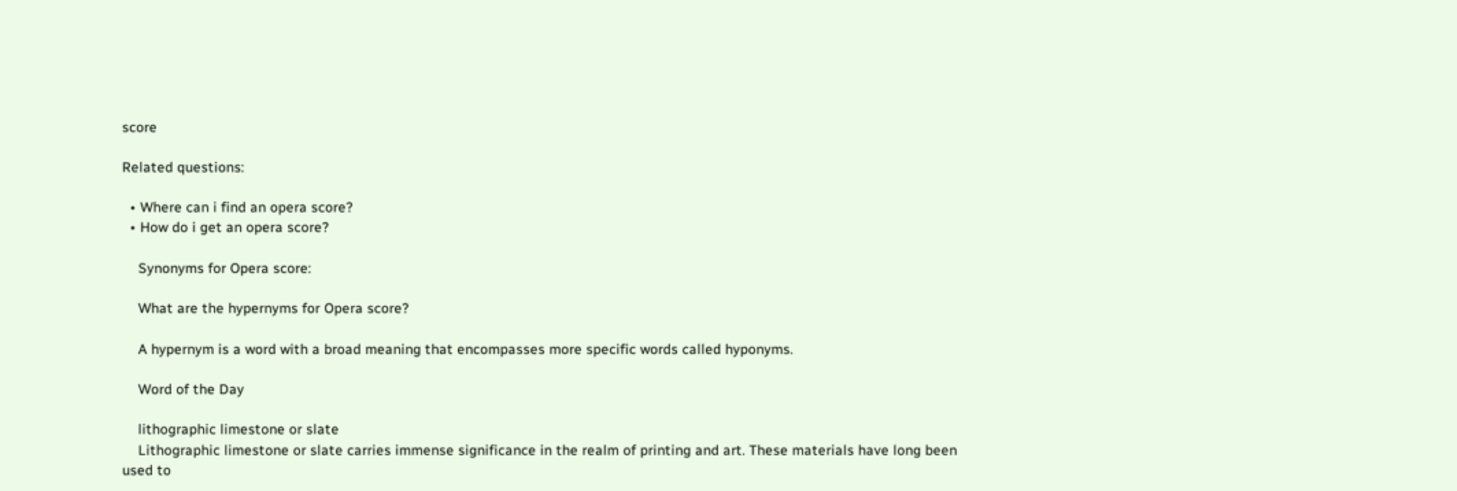score

Related questions:

  • Where can i find an opera score?
  • How do i get an opera score?

    Synonyms for Opera score:

    What are the hypernyms for Opera score?

    A hypernym is a word with a broad meaning that encompasses more specific words called hyponyms.

    Word of the Day

    lithographic limestone or slate
    Lithographic limestone or slate carries immense significance in the realm of printing and art. These materials have long been used to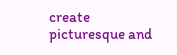create picturesque and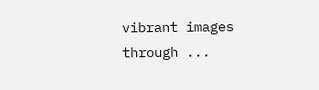vibrant images through ...